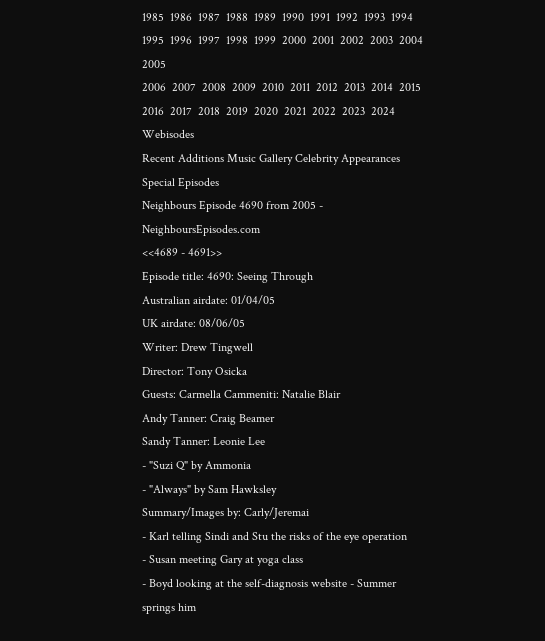1985  1986  1987  1988  1989  1990  1991  1992  1993  1994  1995  1996  1997  1998  1999  2000  2001  2002  2003  2004  2005
2006  2007  2008  2009  2010  2011  2012  2013  2014  2015  2016  2017  2018  2019  2020  2021  2022  2023  2024  Webisodes
Recent Additions Music Gallery Celebrity Appearances Special Episodes
Neighbours Episode 4690 from 2005 - NeighboursEpisodes.com
<<4689 - 4691>>
Episode title: 4690: Seeing Through
Australian airdate: 01/04/05
UK airdate: 08/06/05
Writer: Drew Tingwell
Director: Tony Osicka
Guests: Carmella Cammeniti: Natalie Blair
Andy Tanner: Craig Beamer
Sandy Tanner: Leonie Lee
- "Suzi Q" by Ammonia
- "Always" by Sam Hawksley
Summary/Images by: Carly/Jeremai
- Karl telling Sindi and Stu the risks of the eye operation
- Susan meeting Gary at yoga class
- Boyd looking at the self-diagnosis website - Summer springs him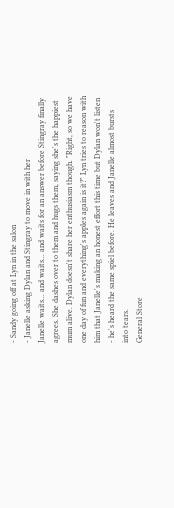- Sandy going off at Lyn in the salon
- Janelle asking Dylan and Stingray to move in with her
Janelle waits... and waits... and waits for an answer before Stingray finally agrees. She dashes over to them and hugs them, saying she's the happiest mum alive. Dylan doesn't share her enthusiasm though. "Right, so we have one day of fun and everything's apples again is it?" Lyn tries to reason with him that Janelle's making an honest effort this time but Dylan won't listen - he's heard the same spiel before. He leaves and Janelle almost bursts into tears.
General Store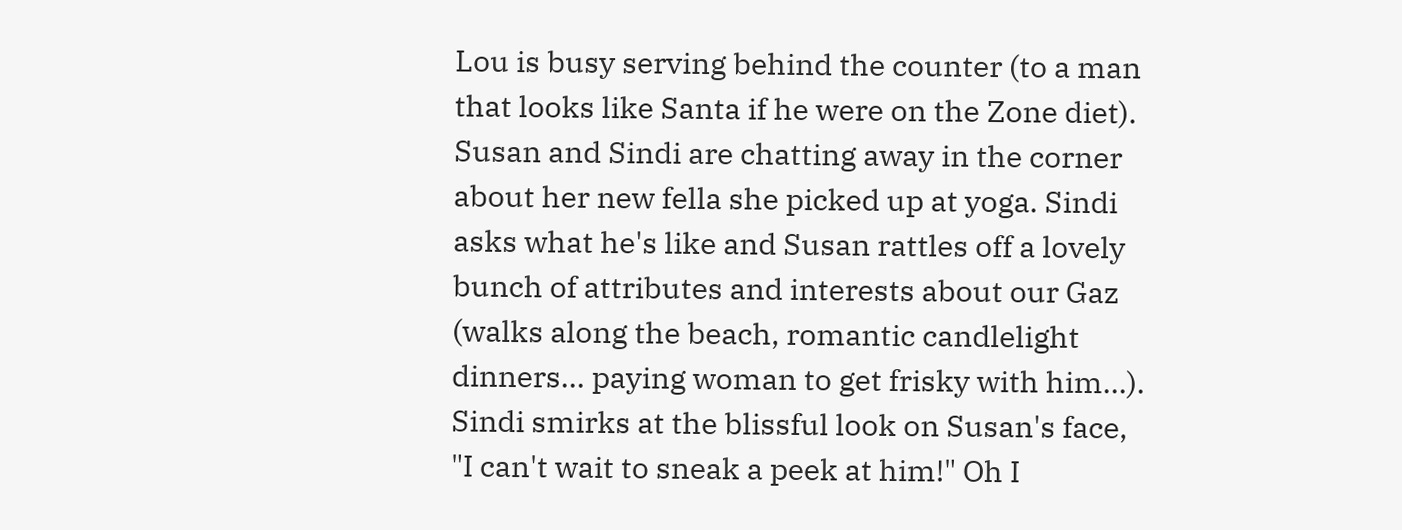Lou is busy serving behind the counter (to a man that looks like Santa if he were on the Zone diet). Susan and Sindi are chatting away in the corner about her new fella she picked up at yoga. Sindi asks what he's like and Susan rattles off a lovely bunch of attributes and interests about our Gaz (walks along the beach, romantic candlelight dinners... paying woman to get frisky with him...). Sindi smirks at the blissful look on Susan's face, "I can't wait to sneak a peek at him!" Oh I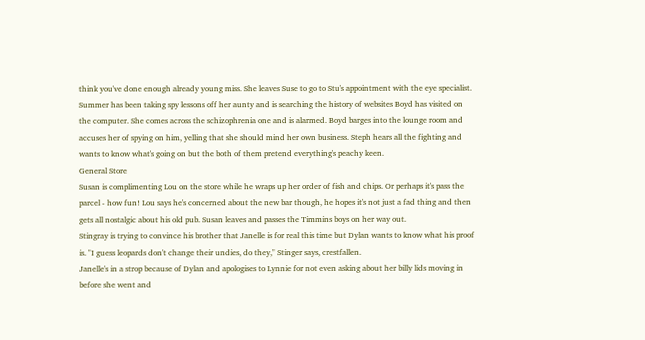think you've done enough already young miss. She leaves Suse to go to Stu's appointment with the eye specialist.
Summer has been taking spy lessons off her aunty and is searching the history of websites Boyd has visited on the computer. She comes across the schizophrenia one and is alarmed. Boyd barges into the lounge room and accuses her of spying on him, yelling that she should mind her own business. Steph hears all the fighting and wants to know what's going on but the both of them pretend everything's peachy keen.
General Store
Susan is complimenting Lou on the store while he wraps up her order of fish and chips. Or perhaps it's pass the parcel - how fun! Lou says he's concerned about the new bar though, he hopes it's not just a fad thing and then gets all nostalgic about his old pub. Susan leaves and passes the Timmins boys on her way out.
Stingray is trying to convince his brother that Janelle is for real this time but Dylan wants to know what his proof is. "I guess leopards don't change their undies, do they," Stinger says, crestfallen.
Janelle's in a strop because of Dylan and apologises to Lynnie for not even asking about her billy lids moving in before she went and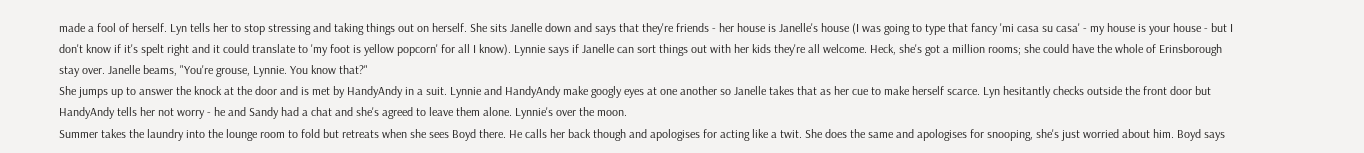made a fool of herself. Lyn tells her to stop stressing and taking things out on herself. She sits Janelle down and says that they're friends - her house is Janelle's house (I was going to type that fancy 'mi casa su casa' - my house is your house - but I don't know if it's spelt right and it could translate to 'my foot is yellow popcorn' for all I know). Lynnie says if Janelle can sort things out with her kids they're all welcome. Heck, she's got a million rooms; she could have the whole of Erinsborough stay over. Janelle beams, "You're grouse, Lynnie. You know that?"
She jumps up to answer the knock at the door and is met by HandyAndy in a suit. Lynnie and HandyAndy make googly eyes at one another so Janelle takes that as her cue to make herself scarce. Lyn hesitantly checks outside the front door but HandyAndy tells her not worry - he and Sandy had a chat and she's agreed to leave them alone. Lynnie's over the moon.
Summer takes the laundry into the lounge room to fold but retreats when she sees Boyd there. He calls her back though and apologises for acting like a twit. She does the same and apologises for snooping, she's just worried about him. Boyd says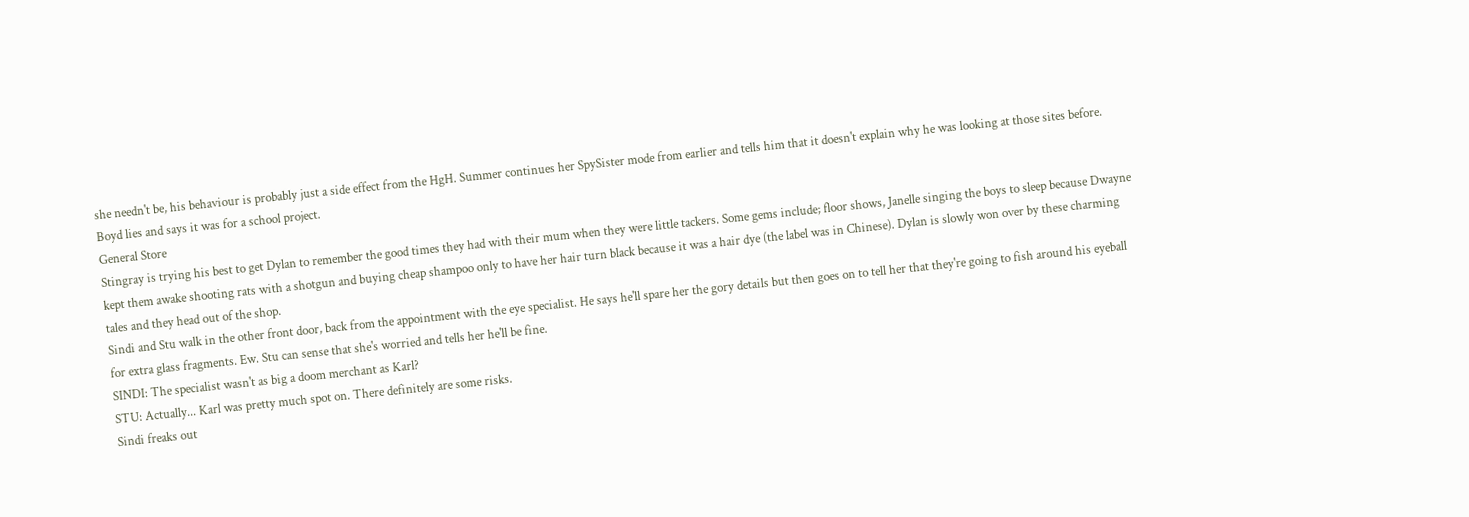she needn't be, his behaviour is probably just a side effect from the HgH. Summer continues her SpySister mode from earlier and tells him that it doesn't explain why he was looking at those sites before. Boyd lies and says it was for a school project.
General Store
Stingray is trying his best to get Dylan to remember the good times they had with their mum when they were little tackers. Some gems include; floor shows, Janelle singing the boys to sleep because Dwayne kept them awake shooting rats with a shotgun and buying cheap shampoo only to have her hair turn black because it was a hair dye (the label was in Chinese). Dylan is slowly won over by these charming tales and they head out of the shop.
Sindi and Stu walk in the other front door, back from the appointment with the eye specialist. He says he'll spare her the gory details but then goes on to tell her that they're going to fish around his eyeball for extra glass fragments. Ew. Stu can sense that she's worried and tells her he'll be fine.
SINDI: The specialist wasn't as big a doom merchant as Karl?
STU: Actually... Karl was pretty much spot on. There definitely are some risks.
Sindi freaks out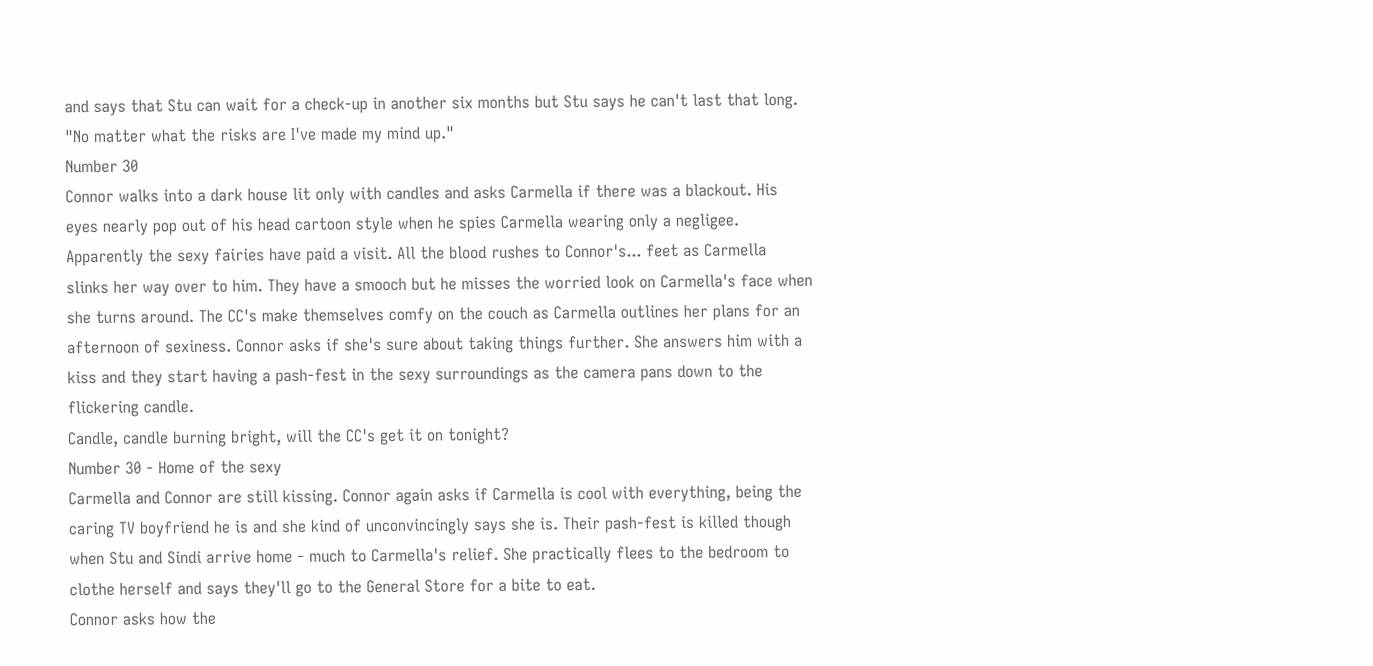and says that Stu can wait for a check-up in another six months but Stu says he can't last that long. "No matter what the risks are I've made my mind up."
Number 30
Connor walks into a dark house lit only with candles and asks Carmella if there was a blackout. His eyes nearly pop out of his head cartoon style when he spies Carmella wearing only a negligee. Apparently the sexy fairies have paid a visit. All the blood rushes to Connor's... feet as Carmella slinks her way over to him. They have a smooch but he misses the worried look on Carmella's face when she turns around. The CC's make themselves comfy on the couch as Carmella outlines her plans for an afternoon of sexiness. Connor asks if she's sure about taking things further. She answers him with a kiss and they start having a pash-fest in the sexy surroundings as the camera pans down to the flickering candle.
Candle, candle burning bright, will the CC's get it on tonight?
Number 30 - Home of the sexy
Carmella and Connor are still kissing. Connor again asks if Carmella is cool with everything, being the caring TV boyfriend he is and she kind of unconvincingly says she is. Their pash-fest is killed though when Stu and Sindi arrive home - much to Carmella's relief. She practically flees to the bedroom to clothe herself and says they'll go to the General Store for a bite to eat.
Connor asks how the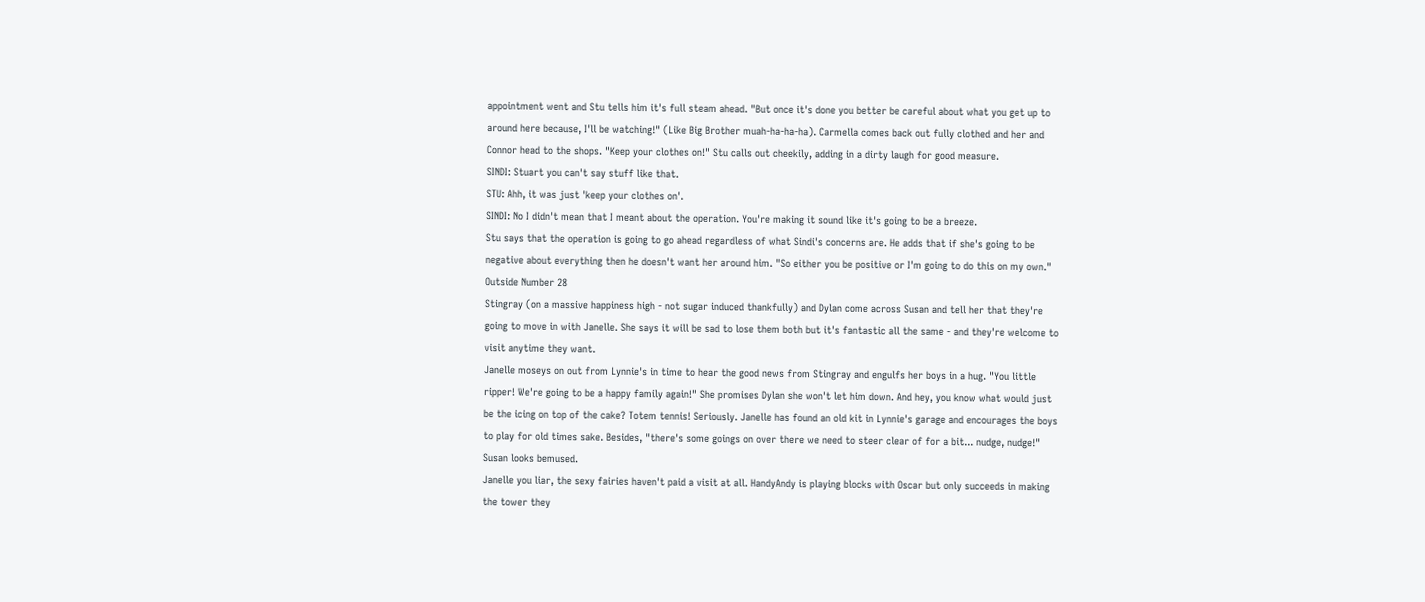appointment went and Stu tells him it's full steam ahead. "But once it's done you better be careful about what you get up to around here because, I'll be watching!" (Like Big Brother muah-ha-ha-ha). Carmella comes back out fully clothed and her and Connor head to the shops. "Keep your clothes on!" Stu calls out cheekily, adding in a dirty laugh for good measure.
SINDI: Stuart you can't say stuff like that.
STU: Ahh, it was just 'keep your clothes on'.
SINDI: No I didn't mean that I meant about the operation. You're making it sound like it's going to be a breeze.
Stu says that the operation is going to go ahead regardless of what Sindi's concerns are. He adds that if she's going to be negative about everything then he doesn't want her around him. "So either you be positive or I'm going to do this on my own."
Outside Number 28
Stingray (on a massive happiness high - not sugar induced thankfully) and Dylan come across Susan and tell her that they're going to move in with Janelle. She says it will be sad to lose them both but it's fantastic all the same - and they're welcome to visit anytime they want.
Janelle moseys on out from Lynnie's in time to hear the good news from Stingray and engulfs her boys in a hug. "You little ripper! We're going to be a happy family again!" She promises Dylan she won't let him down. And hey, you know what would just be the icing on top of the cake? Totem tennis! Seriously. Janelle has found an old kit in Lynnie's garage and encourages the boys to play for old times sake. Besides, "there's some goings on over there we need to steer clear of for a bit... nudge, nudge!" Susan looks bemused.
Janelle you liar, the sexy fairies haven't paid a visit at all. HandyAndy is playing blocks with Oscar but only succeeds in making the tower they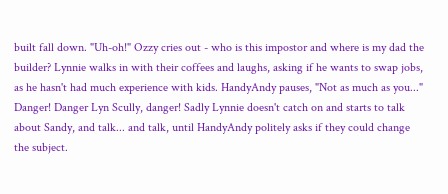built fall down. "Uh-oh!" Ozzy cries out - who is this impostor and where is my dad the builder? Lynnie walks in with their coffees and laughs, asking if he wants to swap jobs, as he hasn't had much experience with kids. HandyAndy pauses, "Not as much as you..." Danger! Danger Lyn Scully, danger! Sadly Lynnie doesn't catch on and starts to talk about Sandy, and talk... and talk, until HandyAndy politely asks if they could change the subject.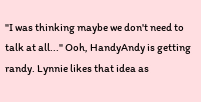"I was thinking maybe we don't need to talk at all..." Ooh, HandyAndy is getting randy. Lynnie likes that idea as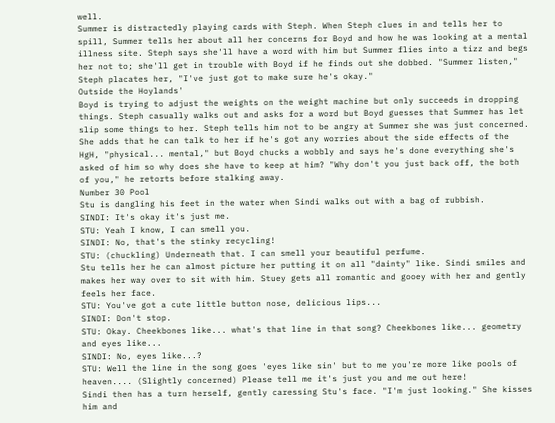well.
Summer is distractedly playing cards with Steph. When Steph clues in and tells her to spill, Summer tells her about all her concerns for Boyd and how he was looking at a mental illness site. Steph says she'll have a word with him but Summer flies into a tizz and begs her not to; she'll get in trouble with Boyd if he finds out she dobbed. "Summer listen," Steph placates her, "I've just got to make sure he's okay."
Outside the Hoylands'
Boyd is trying to adjust the weights on the weight machine but only succeeds in dropping things. Steph casually walks out and asks for a word but Boyd guesses that Summer has let slip some things to her. Steph tells him not to be angry at Summer she was just concerned. She adds that he can talk to her if he's got any worries about the side effects of the HgH, "physical... mental," but Boyd chucks a wobbly and says he's done everything she's asked of him so why does she have to keep at him? "Why don't you just back off, the both of you," he retorts before stalking away.
Number 30 Pool
Stu is dangling his feet in the water when Sindi walks out with a bag of rubbish.
SINDI: It's okay it's just me.
STU: Yeah I know, I can smell you.
SINDI: No, that's the stinky recycling!
STU: (chuckling) Underneath that. I can smell your beautiful perfume.
Stu tells her he can almost picture her putting it on all "dainty" like. Sindi smiles and makes her way over to sit with him. Stuey gets all romantic and gooey with her and gently feels her face.
STU: You've got a cute little button nose, delicious lips...
SINDI: Don't stop.
STU: Okay. Cheekbones like... what's that line in that song? Cheekbones like... geometry and eyes like...
SINDI: No, eyes like...?
STU: Well the line in the song goes 'eyes like sin' but to me you're more like pools of heaven.... (Slightly concerned) Please tell me it's just you and me out here!
Sindi then has a turn herself, gently caressing Stu's face. "I'm just looking." She kisses him and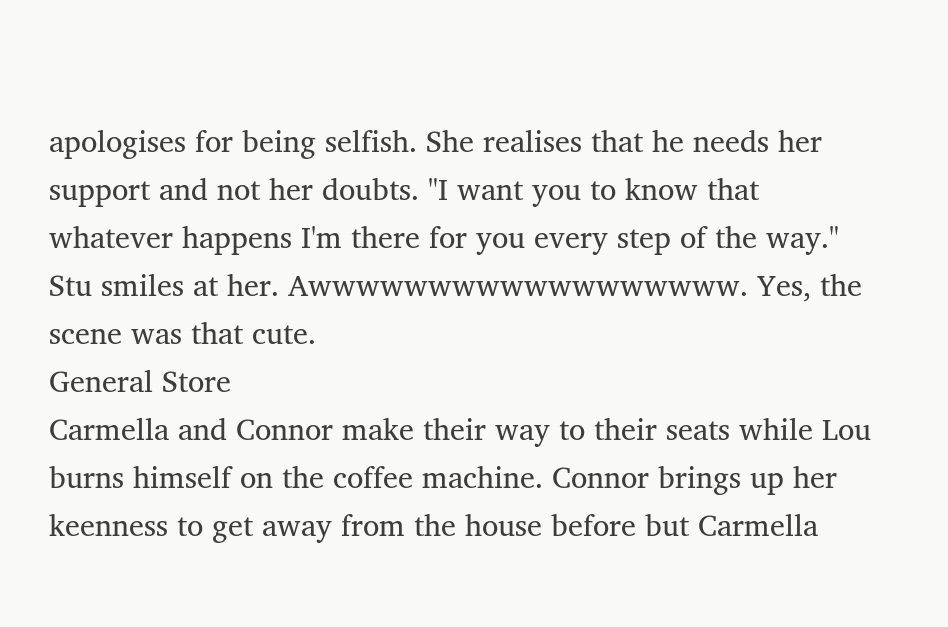apologises for being selfish. She realises that he needs her support and not her doubts. "I want you to know that whatever happens I'm there for you every step of the way." Stu smiles at her. Awwwwwwwwwwwwwwwwww. Yes, the scene was that cute.
General Store
Carmella and Connor make their way to their seats while Lou burns himself on the coffee machine. Connor brings up her keenness to get away from the house before but Carmella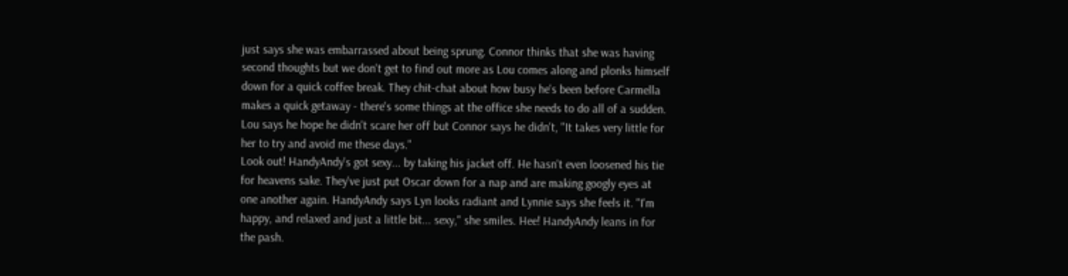just says she was embarrassed about being sprung. Connor thinks that she was having second thoughts but we don't get to find out more as Lou comes along and plonks himself down for a quick coffee break. They chit-chat about how busy he's been before Carmella makes a quick getaway - there's some things at the office she needs to do all of a sudden. Lou says he hope he didn't scare her off but Connor says he didn't, "It takes very little for her to try and avoid me these days."
Look out! HandyAndy's got sexy... by taking his jacket off. He hasn't even loosened his tie for heavens sake. They've just put Oscar down for a nap and are making googly eyes at one another again. HandyAndy says Lyn looks radiant and Lynnie says she feels it. "I'm happy, and relaxed and just a little bit... sexy," she smiles. Hee! HandyAndy leans in for the pash.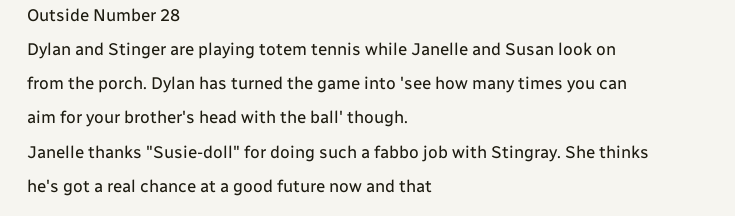Outside Number 28
Dylan and Stinger are playing totem tennis while Janelle and Susan look on from the porch. Dylan has turned the game into 'see how many times you can aim for your brother's head with the ball' though.
Janelle thanks "Susie-doll" for doing such a fabbo job with Stingray. She thinks he's got a real chance at a good future now and that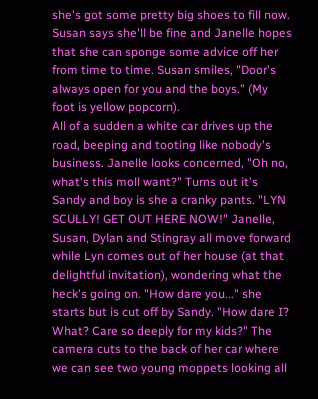she's got some pretty big shoes to fill now. Susan says she'll be fine and Janelle hopes that she can sponge some advice off her from time to time. Susan smiles, "Door's always open for you and the boys." (My foot is yellow popcorn).
All of a sudden a white car drives up the road, beeping and tooting like nobody's business. Janelle looks concerned, "Oh no, what's this moll want?" Turns out it's Sandy and boy is she a cranky pants. "LYN SCULLY! GET OUT HERE NOW!" Janelle, Susan, Dylan and Stingray all move forward while Lyn comes out of her house (at that delightful invitation), wondering what the heck's going on. "How dare you..." she starts but is cut off by Sandy. "How dare I? What? Care so deeply for my kids?" The camera cuts to the back of her car where we can see two young moppets looking all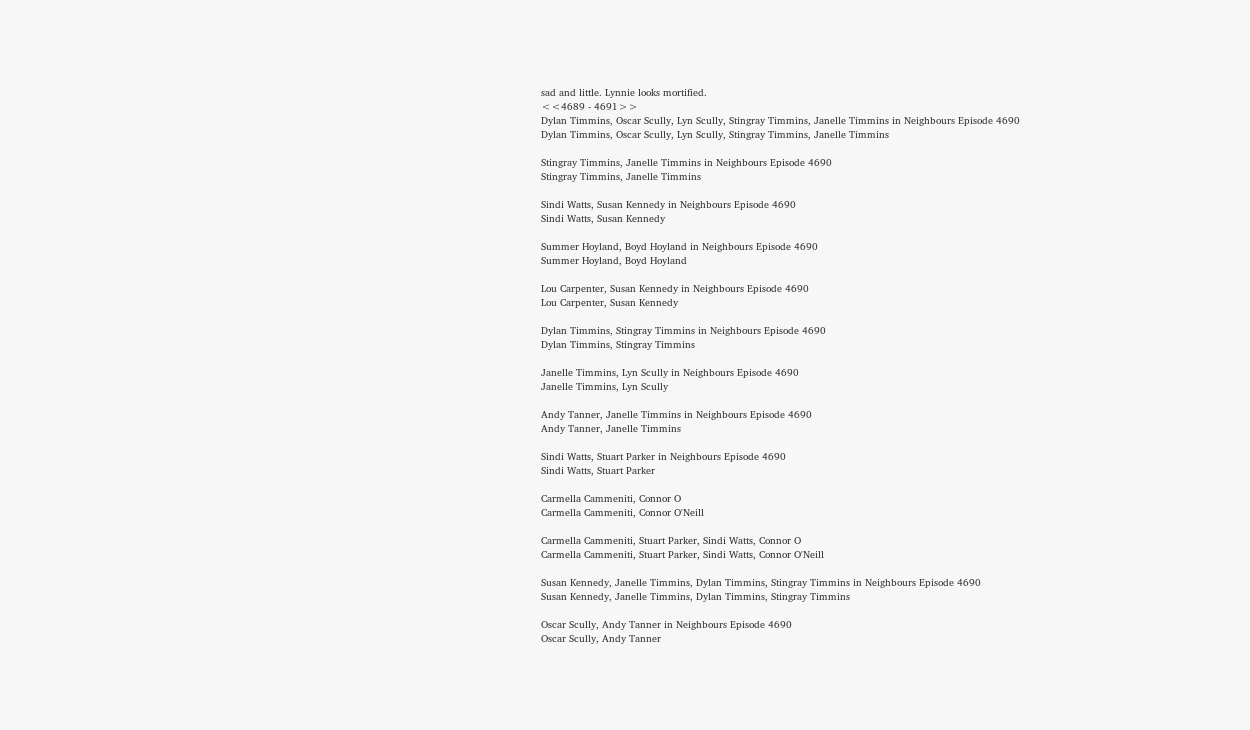sad and little. Lynnie looks mortified.
<<4689 - 4691>>
Dylan Timmins, Oscar Scully, Lyn Scully, Stingray Timmins, Janelle Timmins in Neighbours Episode 4690
Dylan Timmins, Oscar Scully, Lyn Scully, Stingray Timmins, Janelle Timmins

Stingray Timmins, Janelle Timmins in Neighbours Episode 4690
Stingray Timmins, Janelle Timmins

Sindi Watts, Susan Kennedy in Neighbours Episode 4690
Sindi Watts, Susan Kennedy

Summer Hoyland, Boyd Hoyland in Neighbours Episode 4690
Summer Hoyland, Boyd Hoyland

Lou Carpenter, Susan Kennedy in Neighbours Episode 4690
Lou Carpenter, Susan Kennedy

Dylan Timmins, Stingray Timmins in Neighbours Episode 4690
Dylan Timmins, Stingray Timmins

Janelle Timmins, Lyn Scully in Neighbours Episode 4690
Janelle Timmins, Lyn Scully

Andy Tanner, Janelle Timmins in Neighbours Episode 4690
Andy Tanner, Janelle Timmins

Sindi Watts, Stuart Parker in Neighbours Episode 4690
Sindi Watts, Stuart Parker

Carmella Cammeniti, Connor O
Carmella Cammeniti, Connor O'Neill

Carmella Cammeniti, Stuart Parker, Sindi Watts, Connor O
Carmella Cammeniti, Stuart Parker, Sindi Watts, Connor O'Neill

Susan Kennedy, Janelle Timmins, Dylan Timmins, Stingray Timmins in Neighbours Episode 4690
Susan Kennedy, Janelle Timmins, Dylan Timmins, Stingray Timmins

Oscar Scully, Andy Tanner in Neighbours Episode 4690
Oscar Scully, Andy Tanner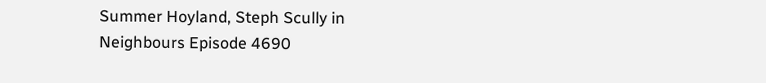Summer Hoyland, Steph Scully in Neighbours Episode 4690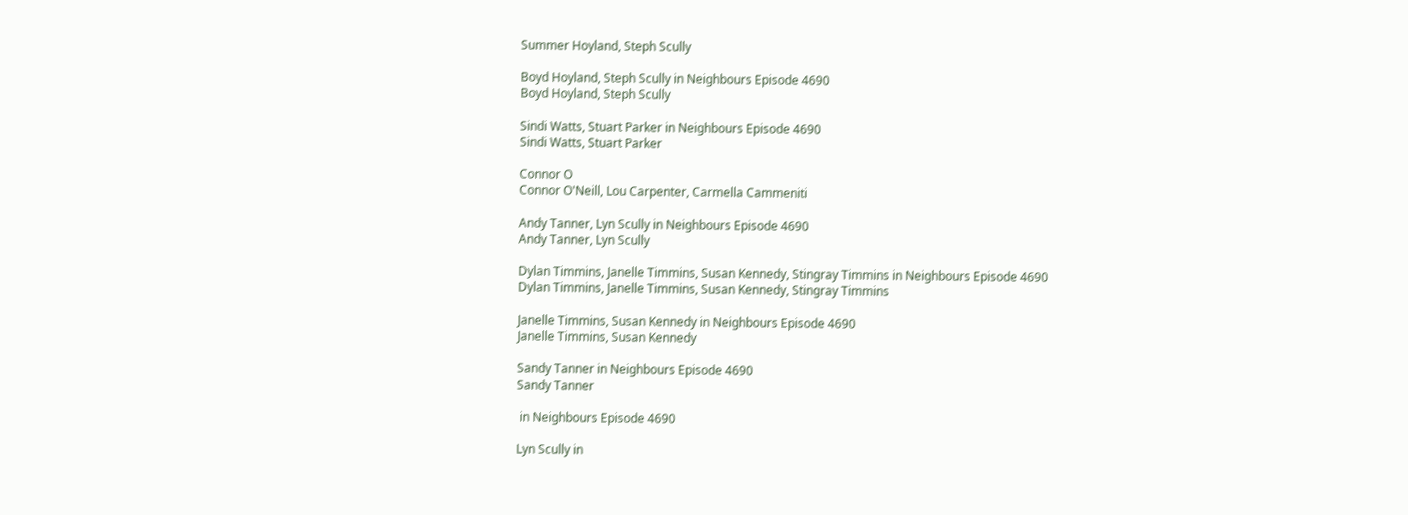Summer Hoyland, Steph Scully

Boyd Hoyland, Steph Scully in Neighbours Episode 4690
Boyd Hoyland, Steph Scully

Sindi Watts, Stuart Parker in Neighbours Episode 4690
Sindi Watts, Stuart Parker

Connor O
Connor O'Neill, Lou Carpenter, Carmella Cammeniti

Andy Tanner, Lyn Scully in Neighbours Episode 4690
Andy Tanner, Lyn Scully

Dylan Timmins, Janelle Timmins, Susan Kennedy, Stingray Timmins in Neighbours Episode 4690
Dylan Timmins, Janelle Timmins, Susan Kennedy, Stingray Timmins

Janelle Timmins, Susan Kennedy in Neighbours Episode 4690
Janelle Timmins, Susan Kennedy

Sandy Tanner in Neighbours Episode 4690
Sandy Tanner

 in Neighbours Episode 4690

Lyn Scully in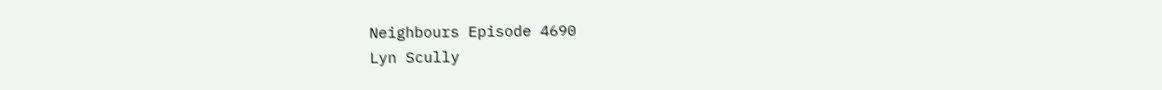Neighbours Episode 4690
Lyn Scully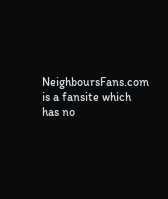NeighboursFans.com is a fansite which has no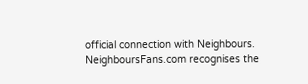official connection with Neighbours.
NeighboursFans.com recognises the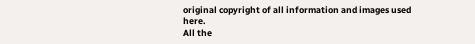original copyright of all information and images used here.
All the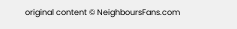original content © NeighboursFans.com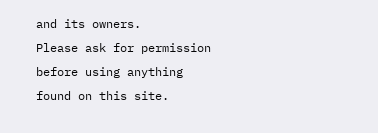and its owners.
Please ask for permission before using anything found on this site.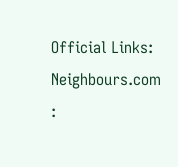Official Links: Neighbours.com :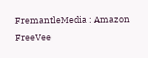FremantleMedia : Amazon FreeVee